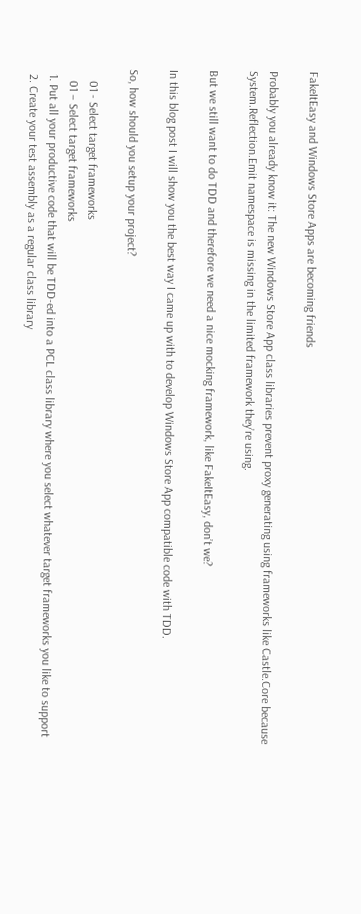FakeItEasy and Windows Store Apps are becoming friends

Probably you already know it: The new Windows Store App class libraries prevent proxy generating using frameworks like Castle.Core because System.Reflection.Emit namespace is missing in the limited framework they’re using.

But we still want to do TDD and therefore we need a nice mocking framework, like FakeItEasy, don’t we?

In this blog post I will show you the best way I came up with to develop Windows Store App compatible code with TDD.

So, how should you setup your project?

    01 - Select target frameworks
    01 – Select target frameworks
  1. Put all your productive code that will be TDD-ed into a PCL class library where you select whatever target frameworks you like to support
  2. Create your test assembly as a regular class library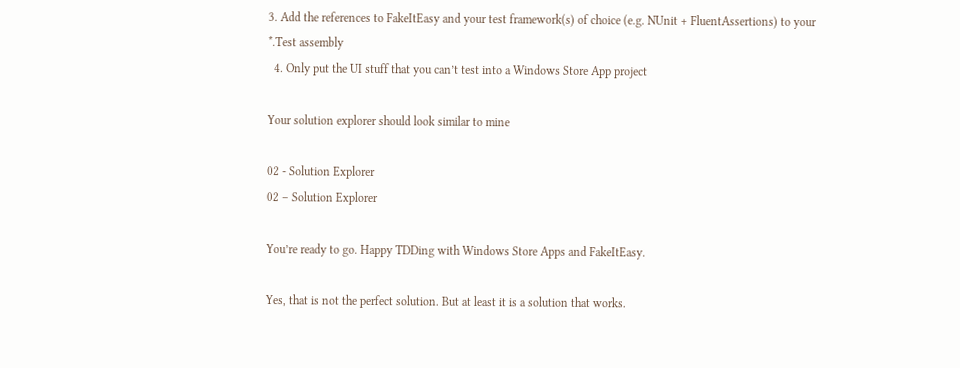3. Add the references to FakeItEasy and your test framework(s) of choice (e.g. NUnit + FluentAssertions) to your *.Test assembly
  4. Only put the UI stuff that you can’t test into a Windows Store App project

Your solution explorer should look similar to mine

02 - Solution Explorer
02 – Solution Explorer

You’re ready to go. Happy TDDing with Windows Store Apps and FakeItEasy.

Yes, that is not the perfect solution. But at least it is a solution that works.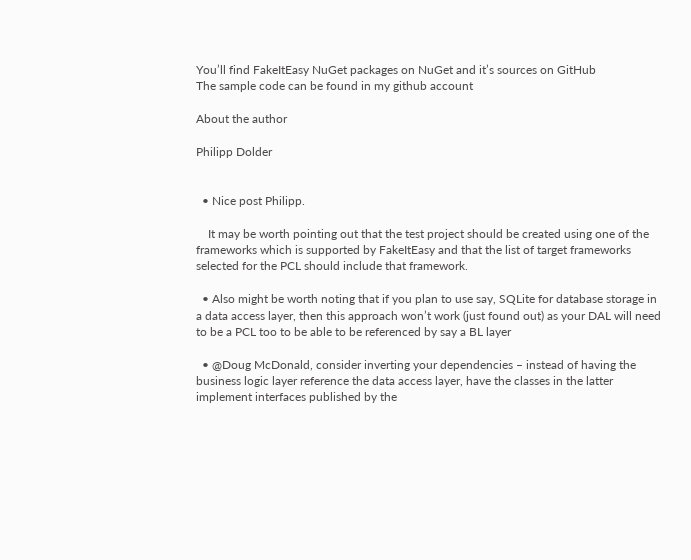You’ll find FakeItEasy NuGet packages on NuGet and it’s sources on GitHub
The sample code can be found in my github account

About the author

Philipp Dolder


  • Nice post Philipp.

    It may be worth pointing out that the test project should be created using one of the frameworks which is supported by FakeItEasy and that the list of target frameworks selected for the PCL should include that framework.

  • Also might be worth noting that if you plan to use say, SQLite for database storage in a data access layer, then this approach won’t work (just found out) as your DAL will need to be a PCL too to be able to be referenced by say a BL layer

  • @Doug McDonald, consider inverting your dependencies – instead of having the business logic layer reference the data access layer, have the classes in the latter implement interfaces published by the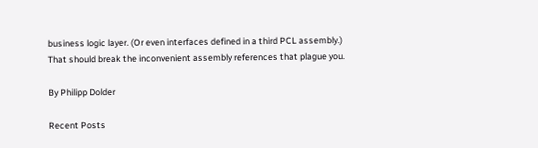business logic layer. (Or even interfaces defined in a third PCL assembly.) That should break the inconvenient assembly references that plague you.

By Philipp Dolder

Recent Posts